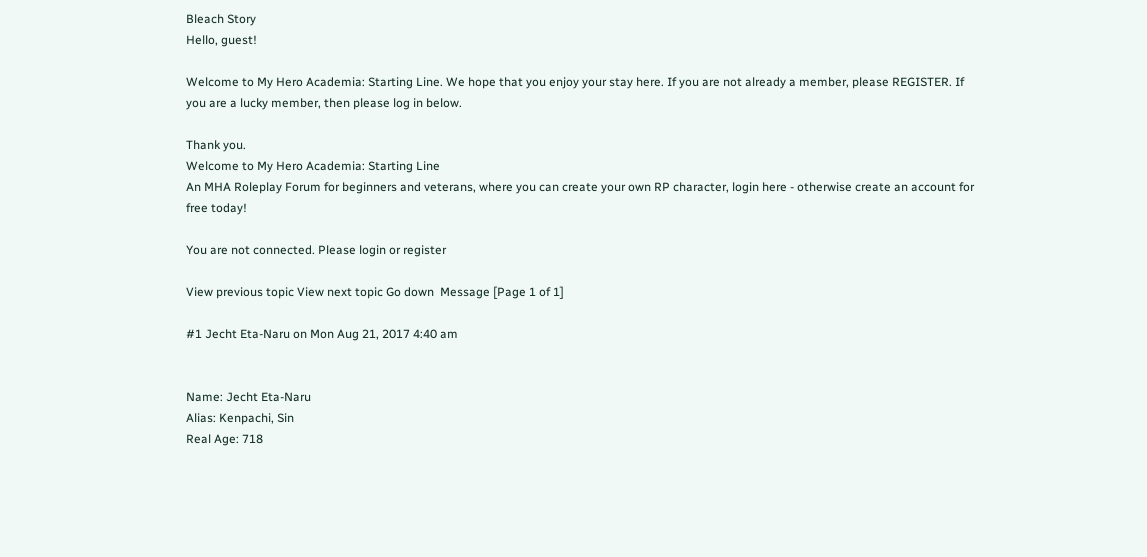Bleach Story
Hello, guest!

Welcome to My Hero Academia: Starting Line. We hope that you enjoy your stay here. If you are not already a member, please REGISTER. If you are a lucky member, then please log in below.

Thank you.
Welcome to My Hero Academia: Starting Line
An MHA Roleplay Forum for beginners and veterans, where you can create your own RP character, login here - otherwise create an account for free today!

You are not connected. Please login or register

View previous topic View next topic Go down  Message [Page 1 of 1]

#1 Jecht Eta-Naru on Mon Aug 21, 2017 4:40 am


Name: Jecht Eta-Naru
Alias: Kenpachi, Sin
Real Age: 718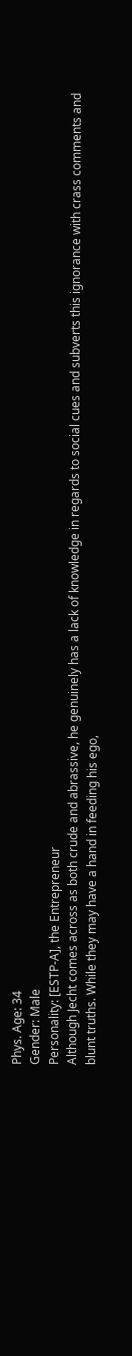Phys. Age: 34
Gender: Male
Personality: [ESTP-A], the Entrepreneur
Although Jecht comes across as both crude and abrassive, he genuinely has a lack of knowledge in regards to social cues and subverts this ignorance with crass comments and blunt truths. While they may have a hand in feeding his ego,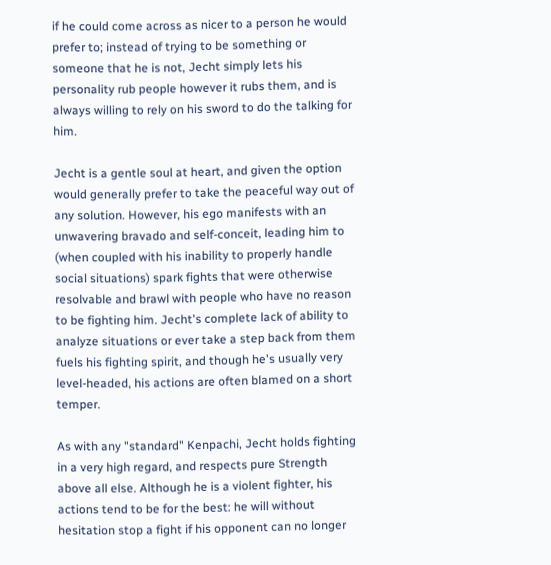if he could come across as nicer to a person he would prefer to; instead of trying to be something or someone that he is not, Jecht simply lets his personality rub people however it rubs them, and is always willing to rely on his sword to do the talking for him.

Jecht is a gentle soul at heart, and given the option would generally prefer to take the peaceful way out of any solution. However, his ego manifests with an unwavering bravado and self-conceit, leading him to (when coupled with his inability to properly handle social situations) spark fights that were otherwise resolvable and brawl with people who have no reason to be fighting him. Jecht's complete lack of ability to analyze situations or ever take a step back from them fuels his fighting spirit, and though he's usually very level-headed, his actions are often blamed on a short temper.

As with any "standard" Kenpachi, Jecht holds fighting in a very high regard, and respects pure Strength above all else. Although he is a violent fighter, his actions tend to be for the best: he will without hesitation stop a fight if his opponent can no longer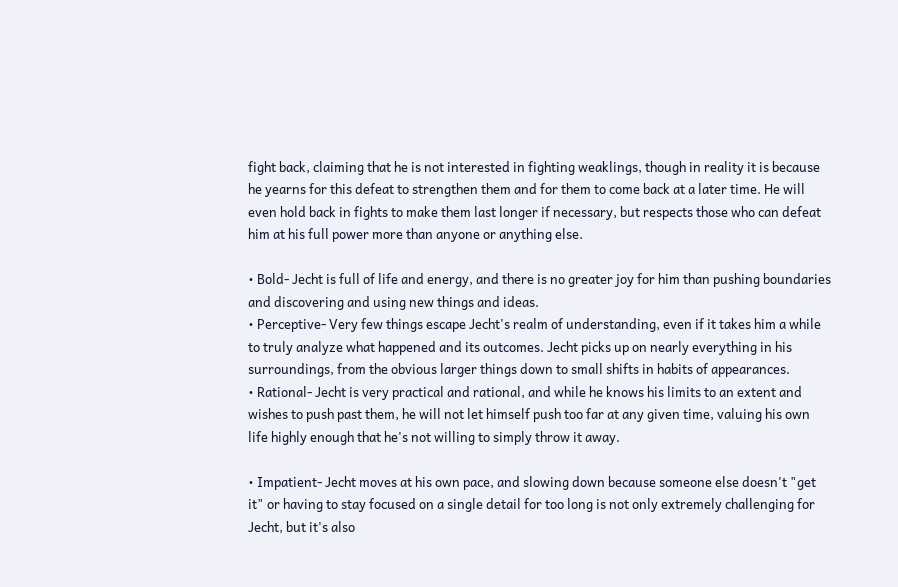fight back, claiming that he is not interested in fighting weaklings, though in reality it is because he yearns for this defeat to strengthen them and for them to come back at a later time. He will even hold back in fights to make them last longer if necessary, but respects those who can defeat him at his full power more than anyone or anything else.

• Bold- Jecht is full of life and energy, and there is no greater joy for him than pushing boundaries and discovering and using new things and ideas.
• Perceptive- Very few things escape Jecht's realm of understanding, even if it takes him a while to truly analyze what happened and its outcomes. Jecht picks up on nearly everything in his surroundings, from the obvious larger things down to small shifts in habits of appearances.
• Rational- Jecht is very practical and rational, and while he knows his limits to an extent and wishes to push past them, he will not let himself push too far at any given time, valuing his own life highly enough that he's not willing to simply throw it away.

• Impatient- Jecht moves at his own pace, and slowing down because someone else doesn't "get it" or having to stay focused on a single detail for too long is not only extremely challenging for Jecht, but it's also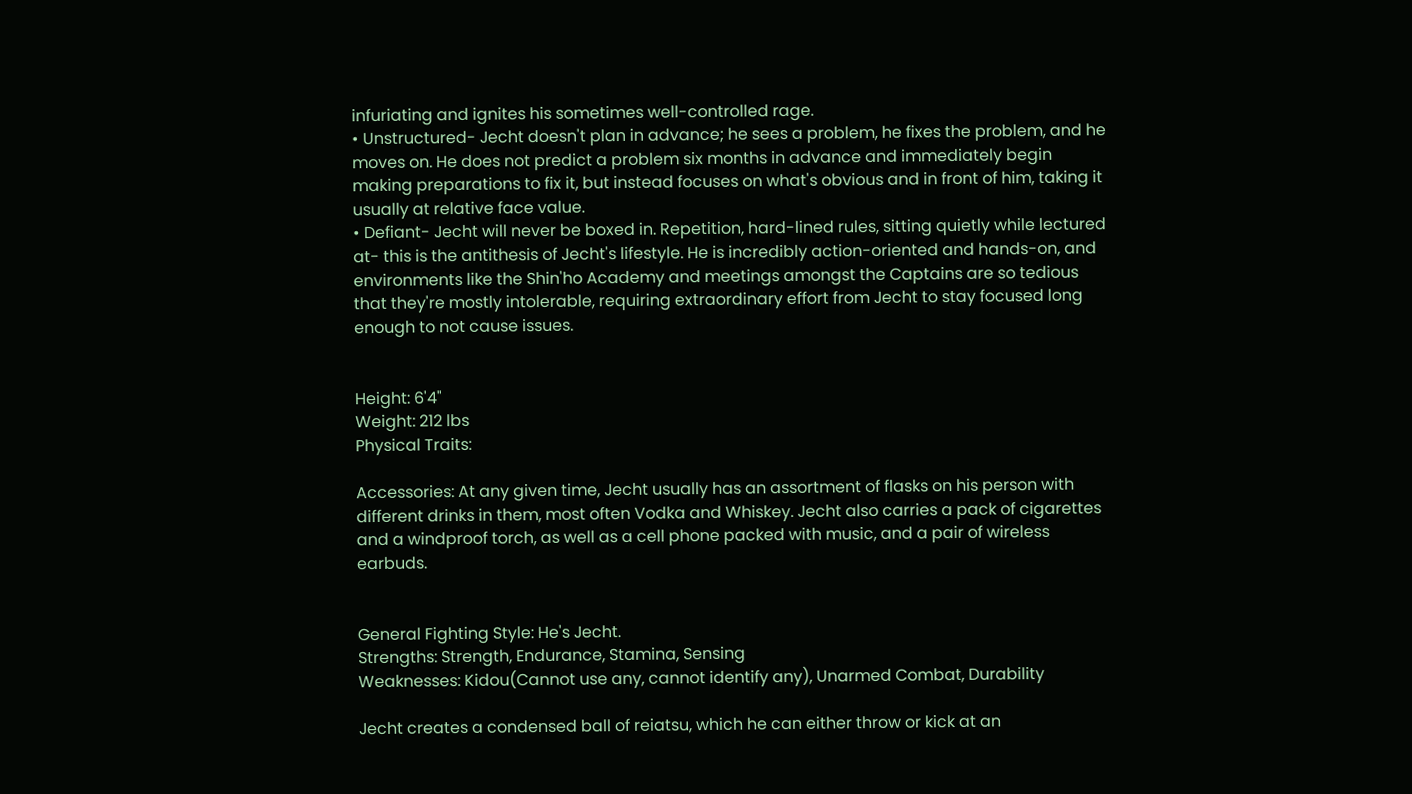infuriating and ignites his sometimes well-controlled rage.
• Unstructured- Jecht doesn't plan in advance; he sees a problem, he fixes the problem, and he moves on. He does not predict a problem six months in advance and immediately begin making preparations to fix it, but instead focuses on what's obvious and in front of him, taking it usually at relative face value.
• Defiant- Jecht will never be boxed in. Repetition, hard-lined rules, sitting quietly while lectured at- this is the antithesis of Jecht's lifestyle. He is incredibly action-oriented and hands-on, and environments like the Shin'ho Academy and meetings amongst the Captains are so tedious that they're mostly intolerable, requiring extraordinary effort from Jecht to stay focused long enough to not cause issues.


Height: 6'4"
Weight: 212 lbs
Physical Traits:

Accessories: At any given time, Jecht usually has an assortment of flasks on his person with different drinks in them, most often Vodka and Whiskey. Jecht also carries a pack of cigarettes and a windproof torch, as well as a cell phone packed with music, and a pair of wireless earbuds.


General Fighting Style: He's Jecht.
Strengths: Strength, Endurance, Stamina, Sensing
Weaknesses: Kidou(Cannot use any, cannot identify any), Unarmed Combat, Durability

Jecht creates a condensed ball of reiatsu, which he can either throw or kick at an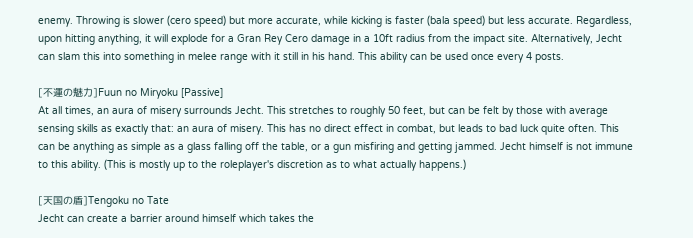enemy. Throwing is slower (cero speed) but more accurate, while kicking is faster (bala speed) but less accurate. Regardless, upon hitting anything, it will explode for a Gran Rey Cero damage in a 10ft radius from the impact site. Alternatively, Jecht can slam this into something in melee range with it still in his hand. This ability can be used once every 4 posts.

[不運の魅力]Fuun no Miryoku [Passive]
At all times, an aura of misery surrounds Jecht. This stretches to roughly 50 feet, but can be felt by those with average sensing skills as exactly that: an aura of misery. This has no direct effect in combat, but leads to bad luck quite often. This can be anything as simple as a glass falling off the table, or a gun misfiring and getting jammed. Jecht himself is not immune to this ability. (This is mostly up to the roleplayer's discretion as to what actually happens.)

[天国の盾]Tengoku no Tate
Jecht can create a barrier around himself which takes the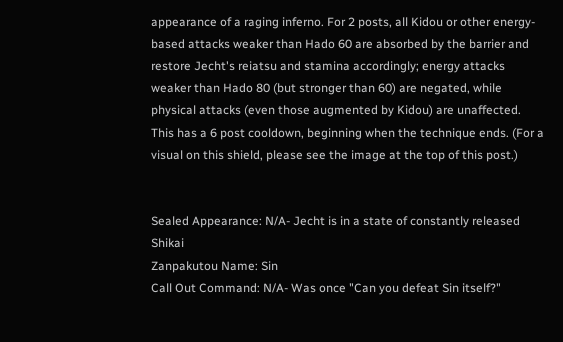appearance of a raging inferno. For 2 posts, all Kidou or other energy-based attacks weaker than Hado 60 are absorbed by the barrier and restore Jecht's reiatsu and stamina accordingly; energy attacks weaker than Hado 80 (but stronger than 60) are negated, while physical attacks (even those augmented by Kidou) are unaffected. This has a 6 post cooldown, beginning when the technique ends. (For a visual on this shield, please see the image at the top of this post.)


Sealed Appearance: N/A- Jecht is in a state of constantly released Shikai
Zanpakutou Name: Sin
Call Out Command: N/A- Was once "Can you defeat Sin itself?"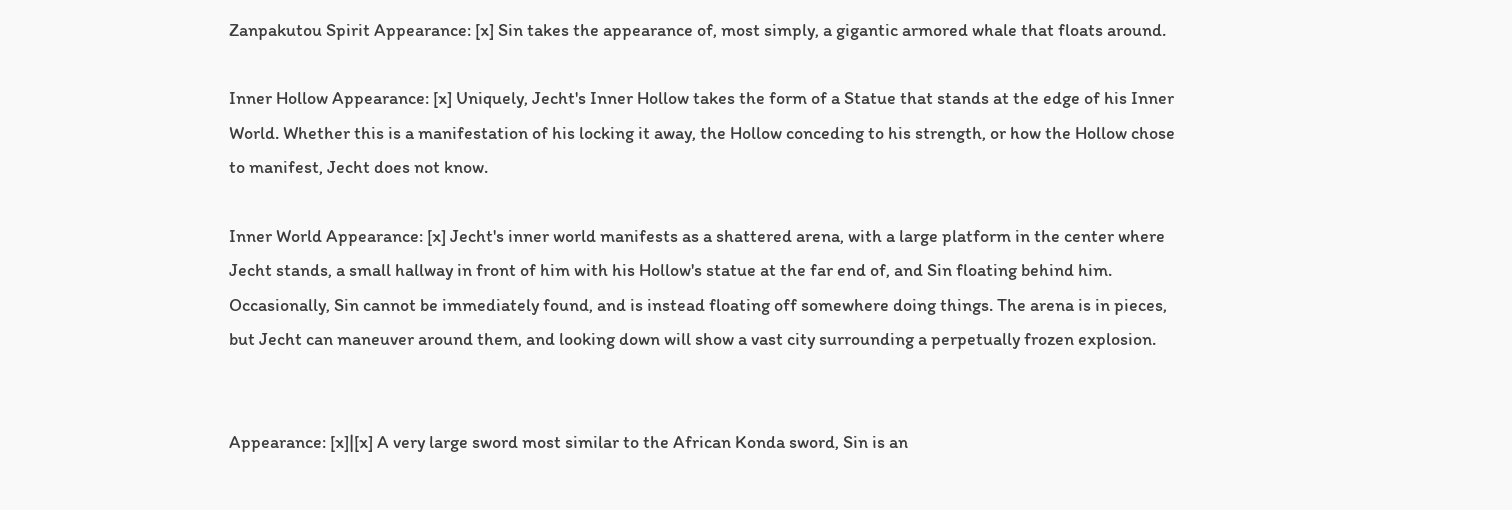Zanpakutou Spirit Appearance: [x] Sin takes the appearance of, most simply, a gigantic armored whale that floats around.

Inner Hollow Appearance: [x] Uniquely, Jecht's Inner Hollow takes the form of a Statue that stands at the edge of his Inner World. Whether this is a manifestation of his locking it away, the Hollow conceding to his strength, or how the Hollow chose to manifest, Jecht does not know.

Inner World Appearance: [x] Jecht's inner world manifests as a shattered arena, with a large platform in the center where Jecht stands, a small hallway in front of him with his Hollow's statue at the far end of, and Sin floating behind him. Occasionally, Sin cannot be immediately found, and is instead floating off somewhere doing things. The arena is in pieces, but Jecht can maneuver around them, and looking down will show a vast city surrounding a perpetually frozen explosion.


Appearance: [x]|[x] A very large sword most similar to the African Konda sword, Sin is an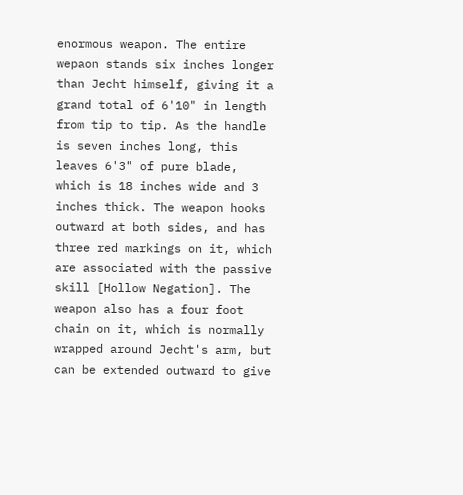enormous weapon. The entire wepaon stands six inches longer than Jecht himself, giving it a grand total of 6'10" in length from tip to tip. As the handle is seven inches long, this leaves 6'3" of pure blade, which is 18 inches wide and 3 inches thick. The weapon hooks outward at both sides, and has three red markings on it, which are associated with the passive skill [Hollow Negation]. The weapon also has a four foot chain on it, which is normally wrapped around Jecht's arm, but can be extended outward to give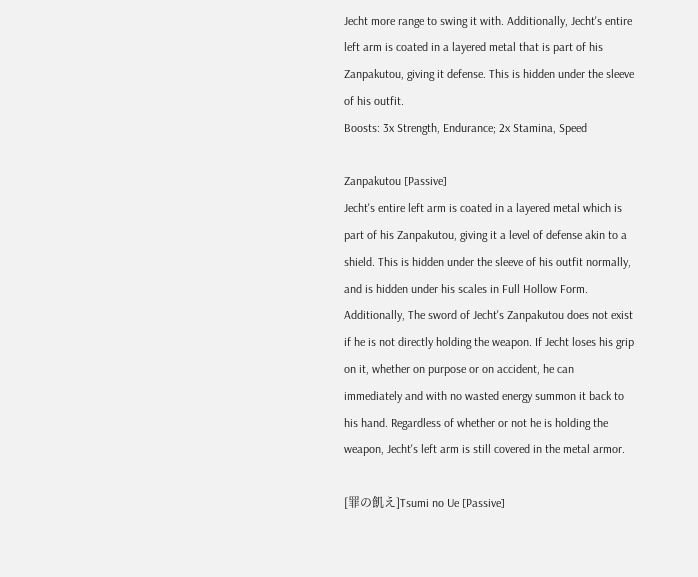Jecht more range to swing it with. Additionally, Jecht's entire left arm is coated in a layered metal that is part of his Zanpakutou, giving it defense. This is hidden under the sleeve of his outfit.
Boosts: 3x Strength, Endurance; 2x Stamina, Speed

Zanpakutou [Passive]
Jecht's entire left arm is coated in a layered metal which is part of his Zanpakutou, giving it a level of defense akin to a shield. This is hidden under the sleeve of his outfit normally, and is hidden under his scales in Full Hollow Form. Additionally, The sword of Jecht's Zanpakutou does not exist if he is not directly holding the weapon. If Jecht loses his grip on it, whether on purpose or on accident, he can immediately and with no wasted energy summon it back to his hand. Regardless of whether or not he is holding the weapon, Jecht's left arm is still covered in the metal armor.

[罪の飢え]Tsumi no Ue [Passive]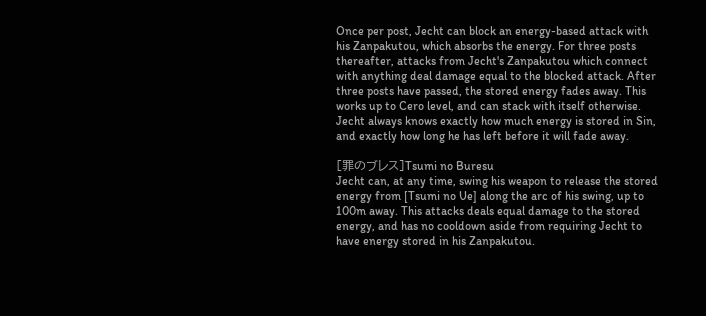Once per post, Jecht can block an energy-based attack with his Zanpakutou, which absorbs the energy. For three posts thereafter, attacks from Jecht's Zanpakutou which connect with anything deal damage equal to the blocked attack. After three posts have passed, the stored energy fades away. This works up to Cero level, and can stack with itself otherwise. Jecht always knows exactly how much energy is stored in Sin, and exactly how long he has left before it will fade away.

[罪のブレス]Tsumi no Buresu
Jecht can, at any time, swing his weapon to release the stored energy from [Tsumi no Ue] along the arc of his swing, up to 100m away. This attacks deals equal damage to the stored energy, and has no cooldown aside from requiring Jecht to have energy stored in his Zanpakutou.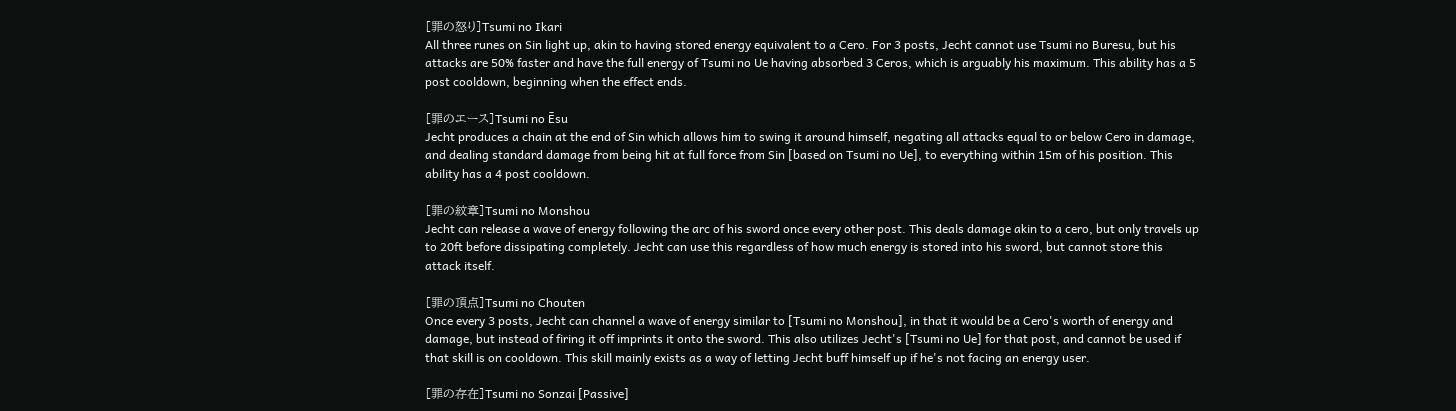[罪の怒り]Tsumi no Ikari
All three runes on Sin light up, akin to having stored energy equivalent to a Cero. For 3 posts, Jecht cannot use Tsumi no Buresu, but his attacks are 50% faster and have the full energy of Tsumi no Ue having absorbed 3 Ceros, which is arguably his maximum. This ability has a 5 post cooldown, beginning when the effect ends.

[罪のエース]Tsumi no Ēsu
Jecht produces a chain at the end of Sin which allows him to swing it around himself, negating all attacks equal to or below Cero in damage, and dealing standard damage from being hit at full force from Sin [based on Tsumi no Ue], to everything within 15m of his position. This ability has a 4 post cooldown.

[罪の紋章]Tsumi no Monshou
Jecht can release a wave of energy following the arc of his sword once every other post. This deals damage akin to a cero, but only travels up to 20ft before dissipating completely. Jecht can use this regardless of how much energy is stored into his sword, but cannot store this attack itself.

[罪の頂点]Tsumi no Chouten
Once every 3 posts, Jecht can channel a wave of energy similar to [Tsumi no Monshou], in that it would be a Cero's worth of energy and damage, but instead of firing it off imprints it onto the sword. This also utilizes Jecht's [Tsumi no Ue] for that post, and cannot be used if that skill is on cooldown. This skill mainly exists as a way of letting Jecht buff himself up if he's not facing an energy user.

[罪の存在]Tsumi no Sonzai [Passive]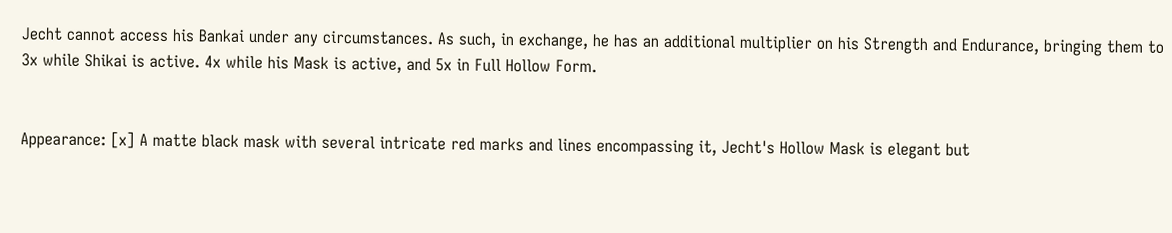Jecht cannot access his Bankai under any circumstances. As such, in exchange, he has an additional multiplier on his Strength and Endurance, bringing them to 3x while Shikai is active. 4x while his Mask is active, and 5x in Full Hollow Form.


Appearance: [x] A matte black mask with several intricate red marks and lines encompassing it, Jecht's Hollow Mask is elegant but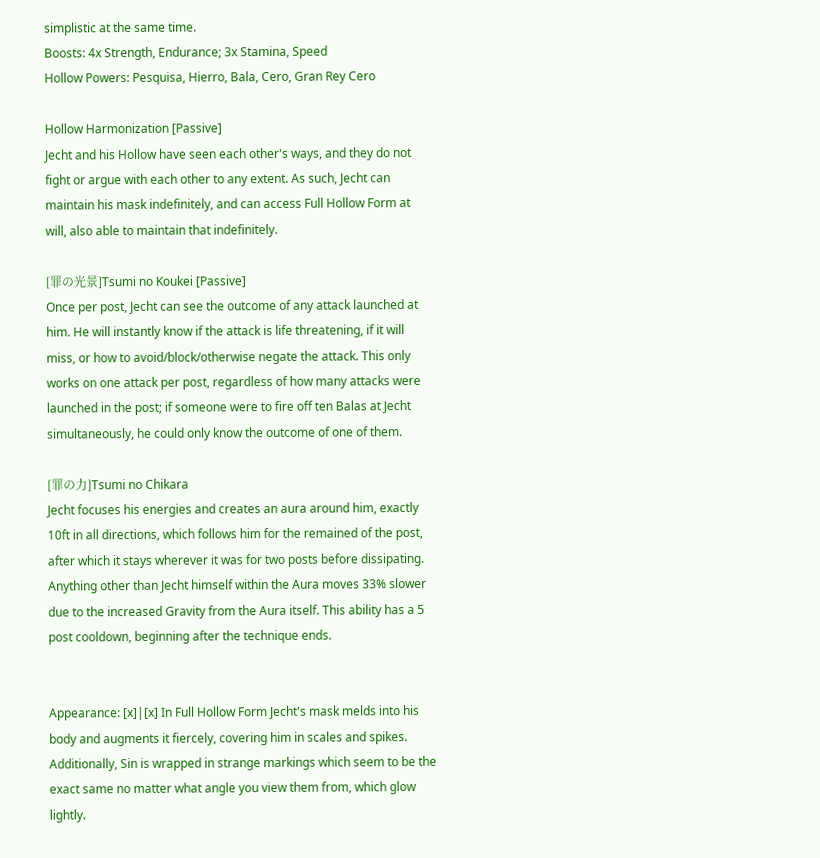simplistic at the same time.
Boosts: 4x Strength, Endurance; 3x Stamina, Speed
Hollow Powers: Pesquisa, Hierro, Bala, Cero, Gran Rey Cero

Hollow Harmonization [Passive]
Jecht and his Hollow have seen each other's ways, and they do not fight or argue with each other to any extent. As such, Jecht can maintain his mask indefinitely, and can access Full Hollow Form at will, also able to maintain that indefinitely.

[罪の光景]Tsumi no Koukei [Passive]
Once per post, Jecht can see the outcome of any attack launched at him. He will instantly know if the attack is life threatening, if it will miss, or how to avoid/block/otherwise negate the attack. This only works on one attack per post, regardless of how many attacks were launched in the post; if someone were to fire off ten Balas at Jecht simultaneously, he could only know the outcome of one of them.

[罪の力]Tsumi no Chikara
Jecht focuses his energies and creates an aura around him, exactly 10ft in all directions, which follows him for the remained of the post, after which it stays wherever it was for two posts before dissipating. Anything other than Jecht himself within the Aura moves 33% slower due to the increased Gravity from the Aura itself. This ability has a 5 post cooldown, beginning after the technique ends.


Appearance: [x]|[x] In Full Hollow Form Jecht's mask melds into his body and augments it fiercely, covering him in scales and spikes. Additionally, Sin is wrapped in strange markings which seem to be the exact same no matter what angle you view them from, which glow lightly.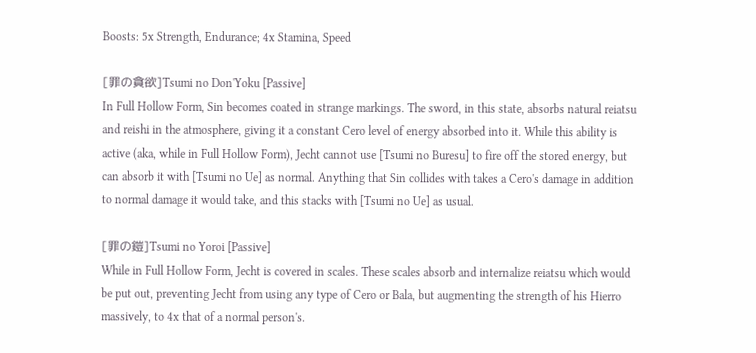Boosts: 5x Strength, Endurance; 4x Stamina, Speed

[罪の貪欲]Tsumi no Don'Yoku [Passive]
In Full Hollow Form, Sin becomes coated in strange markings. The sword, in this state, absorbs natural reiatsu and reishi in the atmosphere, giving it a constant Cero level of energy absorbed into it. While this ability is active (aka, while in Full Hollow Form), Jecht cannot use [Tsumi no Buresu] to fire off the stored energy, but can absorb it with [Tsumi no Ue] as normal. Anything that Sin collides with takes a Cero's damage in addition to normal damage it would take, and this stacks with [Tsumi no Ue] as usual.

[罪の鎧]Tsumi no Yoroi [Passive]
While in Full Hollow Form, Jecht is covered in scales. These scales absorb and internalize reiatsu which would be put out, preventing Jecht from using any type of Cero or Bala, but augmenting the strength of his Hierro massively, to 4x that of a normal person's.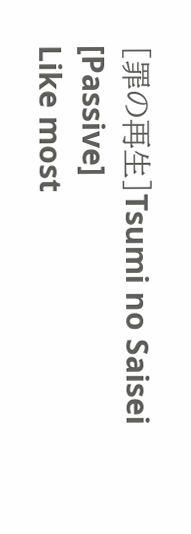[罪の再生]Tsumi no Saisei [Passive]
Like most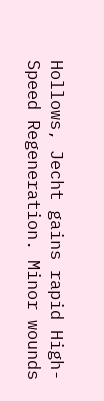Hollows, Jecht gains rapid High-Speed Regeneration. Minor wounds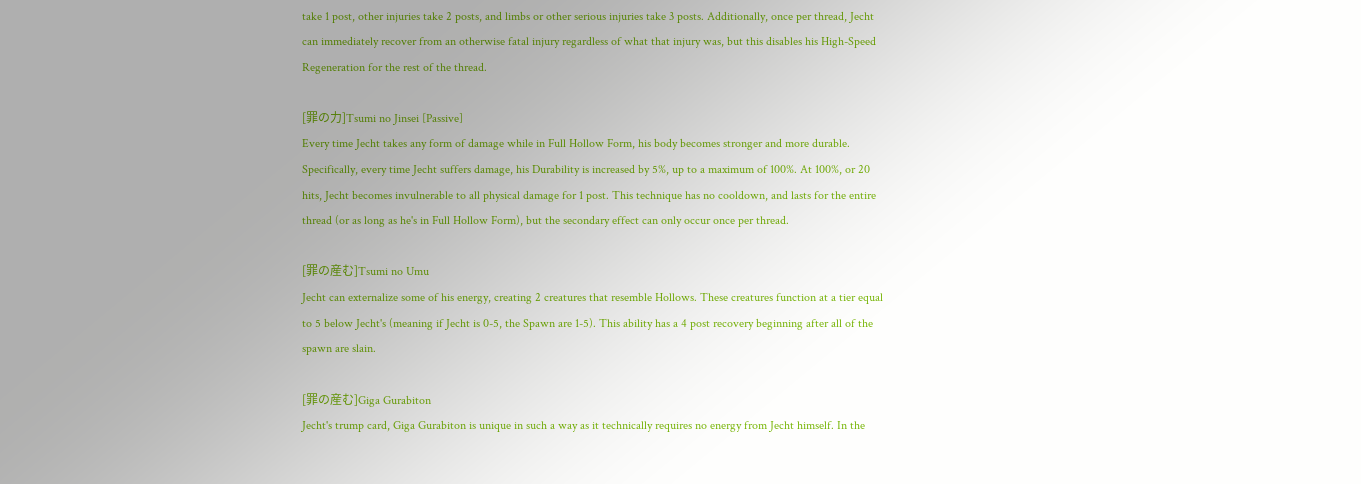take 1 post, other injuries take 2 posts, and limbs or other serious injuries take 3 posts. Additionally, once per thread, Jecht can immediately recover from an otherwise fatal injury regardless of what that injury was, but this disables his High-Speed Regeneration for the rest of the thread.

[罪の力]Tsumi no Jinsei [Passive]
Every time Jecht takes any form of damage while in Full Hollow Form, his body becomes stronger and more durable. Specifically, every time Jecht suffers damage, his Durability is increased by 5%, up to a maximum of 100%. At 100%, or 20 hits, Jecht becomes invulnerable to all physical damage for 1 post. This technique has no cooldown, and lasts for the entire thread (or as long as he's in Full Hollow Form), but the secondary effect can only occur once per thread.

[罪の産む]Tsumi no Umu
Jecht can externalize some of his energy, creating 2 creatures that resemble Hollows. These creatures function at a tier equal to 5 below Jecht's (meaning if Jecht is 0-5, the Spawn are 1-5). This ability has a 4 post recovery beginning after all of the spawn are slain.

[罪の産む]Giga Gurabiton
Jecht's trump card, Giga Gurabiton is unique in such a way as it technically requires no energy from Jecht himself. In the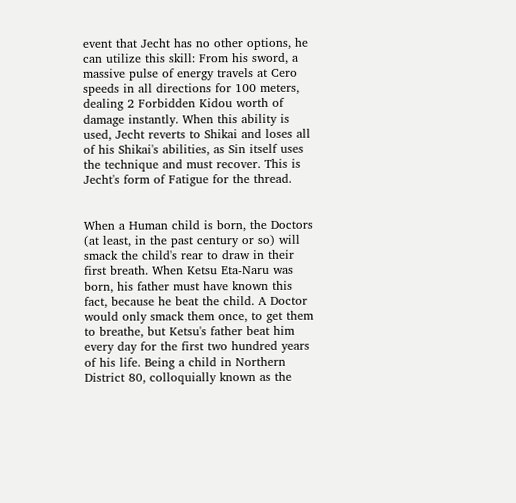event that Jecht has no other options, he can utilize this skill: From his sword, a massive pulse of energy travels at Cero speeds in all directions for 100 meters, dealing 2 Forbidden Kidou worth of damage instantly. When this ability is used, Jecht reverts to Shikai and loses all of his Shikai's abilities, as Sin itself uses the technique and must recover. This is Jecht's form of Fatigue for the thread.


When a Human child is born, the Doctors (at least, in the past century or so) will smack the child's rear to draw in their first breath. When Ketsu Eta-Naru was born, his father must have known this fact, because he beat the child. A Doctor would only smack them once, to get them to breathe, but Ketsu's father beat him every day for the first two hundred years of his life. Being a child in Northern District 80, colloquially known as the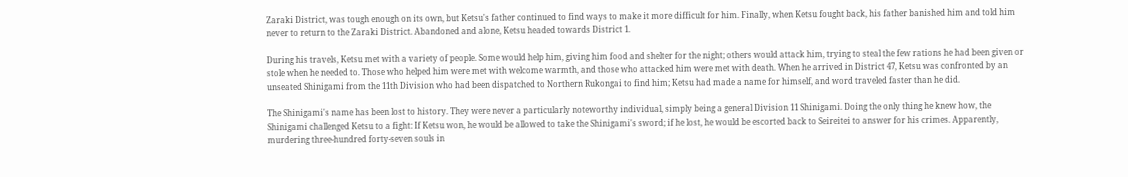Zaraki District, was tough enough on its own, but Ketsu's father continued to find ways to make it more difficult for him. Finally, when Ketsu fought back, his father banished him and told him never to return to the Zaraki District. Abandoned and alone, Ketsu headed towards District 1.

During his travels, Ketsu met with a variety of people. Some would help him, giving him food and shelter for the night; others would attack him, trying to steal the few rations he had been given or stole when he needed to. Those who helped him were met with welcome warmth, and those who attacked him were met with death. When he arrived in District 47, Ketsu was confronted by an unseated Shinigami from the 11th Division who had been dispatched to Northern Rukongai to find him; Ketsu had made a name for himself, and word traveled faster than he did.

The Shinigami's name has been lost to history. They were never a particularly noteworthy individual, simply being a general Division 11 Shinigami. Doing the only thing he knew how, the Shinigami challenged Ketsu to a fight: If Ketsu won, he would be allowed to take the Shinigami's sword; if he lost, he would be escorted back to Seireitei to answer for his crimes. Apparently, murdering three-hundred forty-seven souls in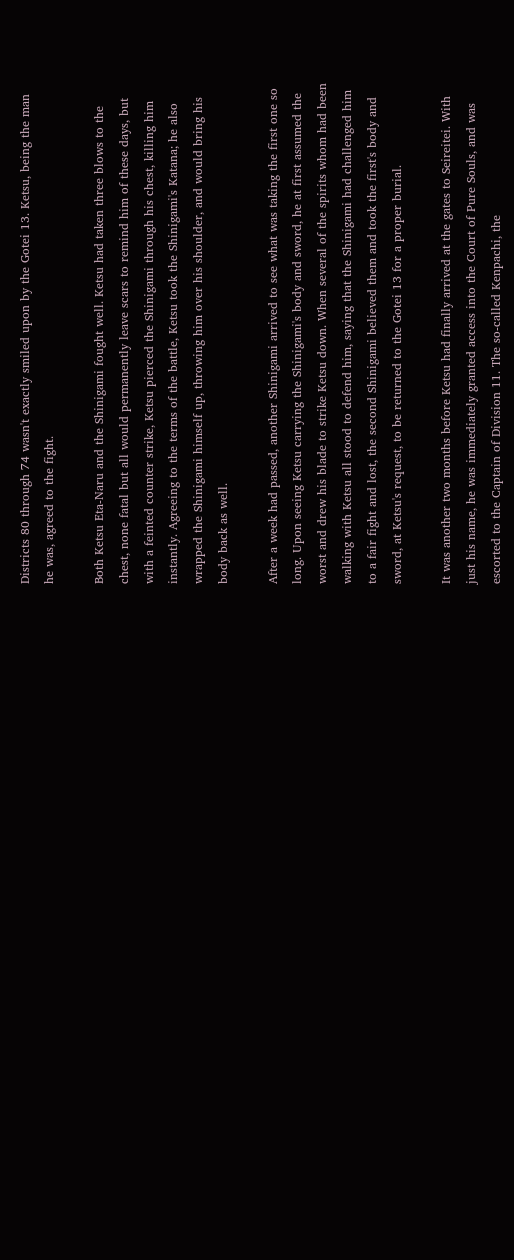Districts 80 through 74 wasn't exactly smiled upon by the Gotei 13. Ketsu, being the man he was, agreed to the fight.

Both Ketsu Eta-Naru and the Shinigami fought well. Ketsu had taken three blows to the chest, none fatal but all would permanently leave scars to remind him of these days, but with a feinted counter strike, Ketsu pierced the Shinigami through his chest, killing him instantly. Agreeing to the terms of the battle, Ketsu took the Shinigami's Katana; he also wrapped the Shinigami himself up, throwing him over his shoulder, and would bring his body back as well.

After a week had passed, another Shinigami arrived to see what was taking the first one so long. Upon seeing Ketsu carrying the Shinigami's body and sword, he at first assumed the worst and drew his blade to strike Ketsu down. When several of the spirits whom had been walking with Ketsu all stood to defend him, saying that the Shinigami had challenged him to a fair fight and lost, the second Shinigami believed them and took the first's body and sword, at Ketsu's request, to be returned to the Gotei 13 for a proper burial.

It was another two months before Ketsu had finally arrived at the gates to Seireitei. With just his name, he was immediately granted access into the Court of Pure Souls, and was escorted to the Captain of Division 11. The so-called Kenpachi, the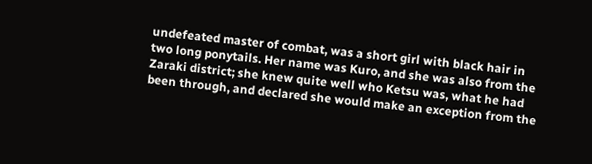undefeated master of combat, was a short girl with black hair in two long ponytails. Her name was Kuro, and she was also from the Zaraki district; she knew quite well who Ketsu was, what he had been through, and declared she would make an exception from the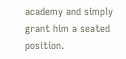academy and simply grant him a seated position.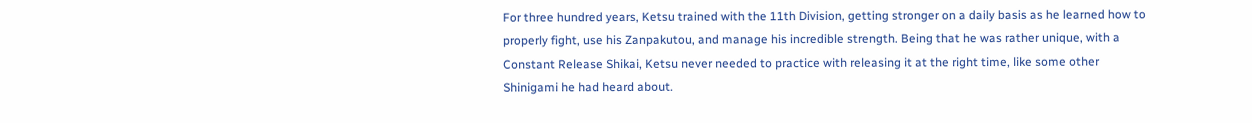For three hundred years, Ketsu trained with the 11th Division, getting stronger on a daily basis as he learned how to properly fight, use his Zanpakutou, and manage his incredible strength. Being that he was rather unique, with a Constant Release Shikai, Ketsu never needed to practice with releasing it at the right time, like some other Shinigami he had heard about.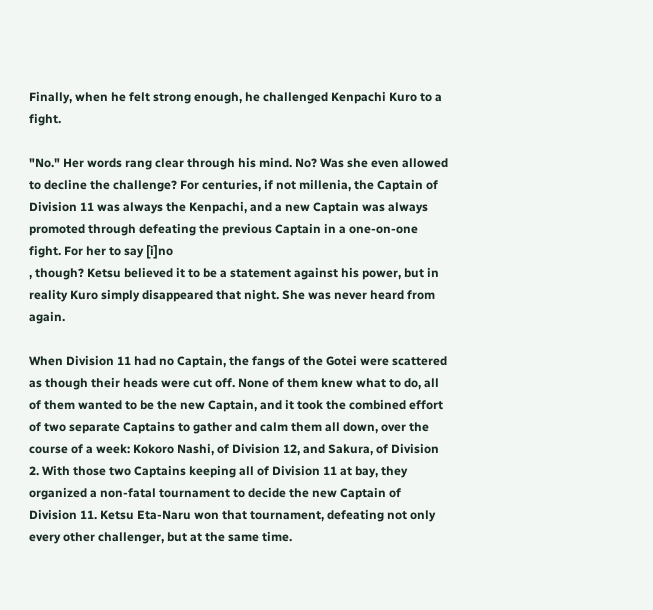Finally, when he felt strong enough, he challenged Kenpachi Kuro to a fight.

"No." Her words rang clear through his mind. No? Was she even allowed to decline the challenge? For centuries, if not millenia, the Captain of Division 11 was always the Kenpachi, and a new Captain was always promoted through defeating the previous Captain in a one-on-one fight. For her to say [i]no
, though? Ketsu believed it to be a statement against his power, but in reality Kuro simply disappeared that night. She was never heard from again.

When Division 11 had no Captain, the fangs of the Gotei were scattered as though their heads were cut off. None of them knew what to do, all of them wanted to be the new Captain, and it took the combined effort of two separate Captains to gather and calm them all down, over the course of a week: Kokoro Nashi, of Division 12, and Sakura, of Division 2. With those two Captains keeping all of Division 11 at bay, they organized a non-fatal tournament to decide the new Captain of Division 11. Ketsu Eta-Naru won that tournament, defeating not only every other challenger, but at the same time.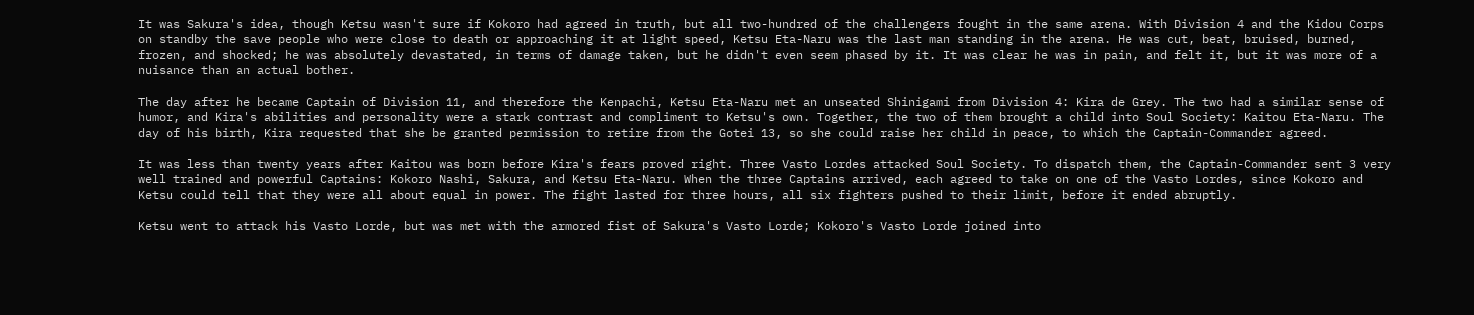It was Sakura's idea, though Ketsu wasn't sure if Kokoro had agreed in truth, but all two-hundred of the challengers fought in the same arena. With Division 4 and the Kidou Corps on standby the save people who were close to death or approaching it at light speed, Ketsu Eta-Naru was the last man standing in the arena. He was cut, beat, bruised, burned, frozen, and shocked; he was absolutely devastated, in terms of damage taken, but he didn't even seem phased by it. It was clear he was in pain, and felt it, but it was more of a nuisance than an actual bother.

The day after he became Captain of Division 11, and therefore the Kenpachi, Ketsu Eta-Naru met an unseated Shinigami from Division 4: Kira de Grey. The two had a similar sense of humor, and Kira's abilities and personality were a stark contrast and compliment to Ketsu's own. Together, the two of them brought a child into Soul Society: Kaitou Eta-Naru. The day of his birth, Kira requested that she be granted permission to retire from the Gotei 13, so she could raise her child in peace, to which the Captain-Commander agreed.

It was less than twenty years after Kaitou was born before Kira's fears proved right. Three Vasto Lordes attacked Soul Society. To dispatch them, the Captain-Commander sent 3 very well trained and powerful Captains: Kokoro Nashi, Sakura, and Ketsu Eta-Naru. When the three Captains arrived, each agreed to take on one of the Vasto Lordes, since Kokoro and Ketsu could tell that they were all about equal in power. The fight lasted for three hours, all six fighters pushed to their limit, before it ended abruptly.

Ketsu went to attack his Vasto Lorde, but was met with the armored fist of Sakura's Vasto Lorde; Kokoro's Vasto Lorde joined into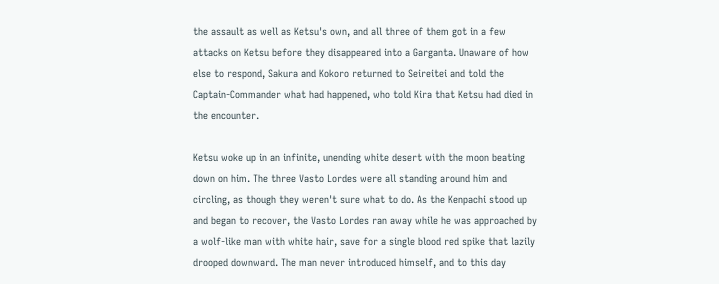the assault as well as Ketsu's own, and all three of them got in a few attacks on Ketsu before they disappeared into a Garganta. Unaware of how else to respond, Sakura and Kokoro returned to Seireitei and told the Captain-Commander what had happened, who told Kira that Ketsu had died in the encounter.

Ketsu woke up in an infinite, unending white desert with the moon beating down on him. The three Vasto Lordes were all standing around him and circling, as though they weren't sure what to do. As the Kenpachi stood up and began to recover, the Vasto Lordes ran away while he was approached by a wolf-like man with white hair, save for a single blood red spike that lazily drooped downward. The man never introduced himself, and to this day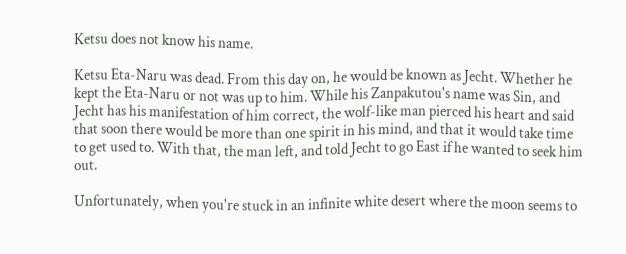Ketsu does not know his name.

Ketsu Eta-Naru was dead. From this day on, he would be known as Jecht. Whether he kept the Eta-Naru or not was up to him. While his Zanpakutou's name was Sin, and Jecht has his manifestation of him correct, the wolf-like man pierced his heart and said that soon there would be more than one spirit in his mind, and that it would take time to get used to. With that, the man left, and told Jecht to go East if he wanted to seek him out.

Unfortunately, when you're stuck in an infinite white desert where the moon seems to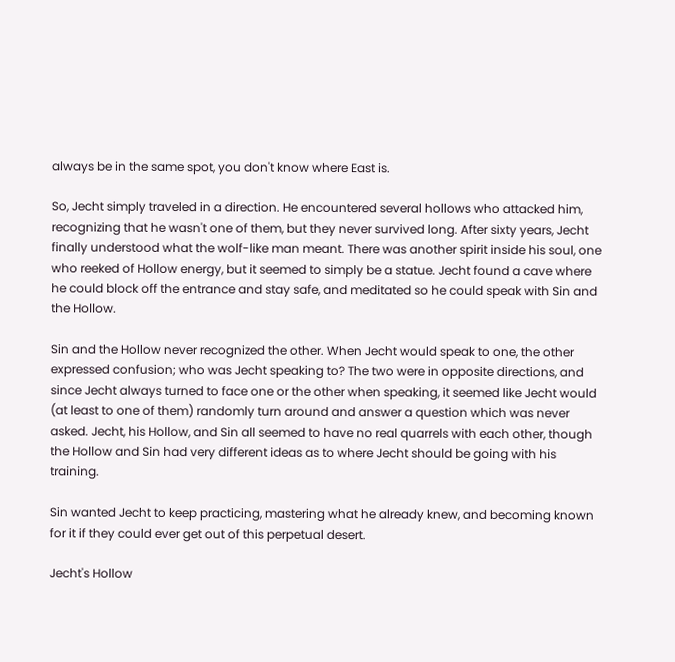always be in the same spot, you don't know where East is.

So, Jecht simply traveled in a direction. He encountered several hollows who attacked him, recognizing that he wasn't one of them, but they never survived long. After sixty years, Jecht finally understood what the wolf-like man meant. There was another spirit inside his soul, one who reeked of Hollow energy, but it seemed to simply be a statue. Jecht found a cave where he could block off the entrance and stay safe, and meditated so he could speak with Sin and the Hollow.

Sin and the Hollow never recognized the other. When Jecht would speak to one, the other expressed confusion; who was Jecht speaking to? The two were in opposite directions, and since Jecht always turned to face one or the other when speaking, it seemed like Jecht would (at least to one of them) randomly turn around and answer a question which was never asked. Jecht, his Hollow, and Sin all seemed to have no real quarrels with each other, though the Hollow and Sin had very different ideas as to where Jecht should be going with his training.

Sin wanted Jecht to keep practicing, mastering what he already knew, and becoming known for it if they could ever get out of this perpetual desert.

Jecht's Hollow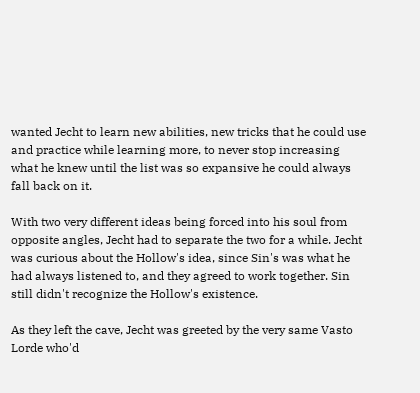wanted Jecht to learn new abilities, new tricks that he could use and practice while learning more, to never stop increasing what he knew until the list was so expansive he could always fall back on it.

With two very different ideas being forced into his soul from opposite angles, Jecht had to separate the two for a while. Jecht was curious about the Hollow's idea, since Sin's was what he had always listened to, and they agreed to work together. Sin still didn't recognize the Hollow's existence.

As they left the cave, Jecht was greeted by the very same Vasto Lorde who'd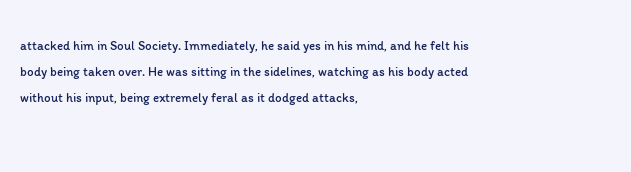attacked him in Soul Society. Immediately, he said yes in his mind, and he felt his body being taken over. He was sitting in the sidelines, watching as his body acted without his input, being extremely feral as it dodged attacks,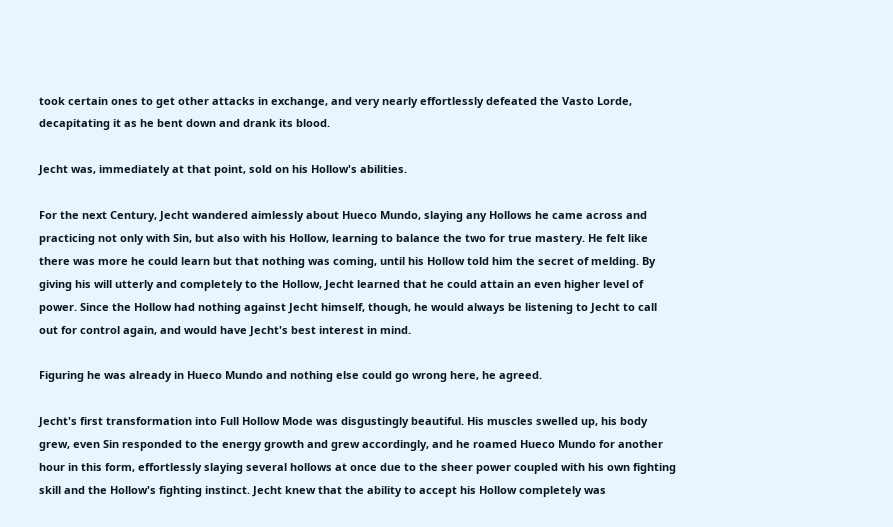took certain ones to get other attacks in exchange, and very nearly effortlessly defeated the Vasto Lorde, decapitating it as he bent down and drank its blood.

Jecht was, immediately at that point, sold on his Hollow's abilities.

For the next Century, Jecht wandered aimlessly about Hueco Mundo, slaying any Hollows he came across and practicing not only with Sin, but also with his Hollow, learning to balance the two for true mastery. He felt like there was more he could learn but that nothing was coming, until his Hollow told him the secret of melding. By giving his will utterly and completely to the Hollow, Jecht learned that he could attain an even higher level of power. Since the Hollow had nothing against Jecht himself, though, he would always be listening to Jecht to call out for control again, and would have Jecht's best interest in mind.

Figuring he was already in Hueco Mundo and nothing else could go wrong here, he agreed.

Jecht's first transformation into Full Hollow Mode was disgustingly beautiful. His muscles swelled up, his body grew, even Sin responded to the energy growth and grew accordingly, and he roamed Hueco Mundo for another hour in this form, effortlessly slaying several hollows at once due to the sheer power coupled with his own fighting skill and the Hollow's fighting instinct. Jecht knew that the ability to accept his Hollow completely was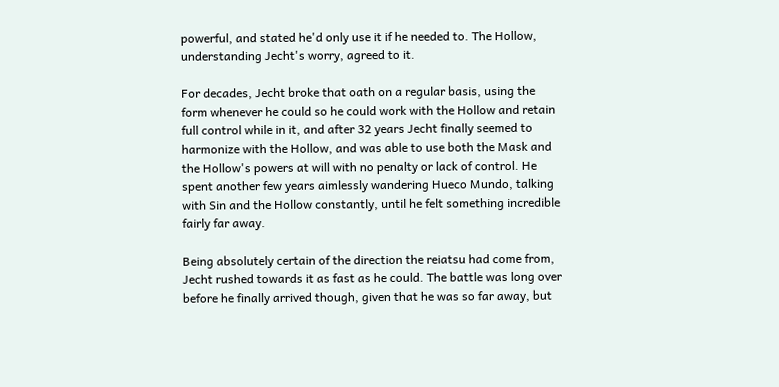powerful, and stated he'd only use it if he needed to. The Hollow, understanding Jecht's worry, agreed to it.

For decades, Jecht broke that oath on a regular basis, using the form whenever he could so he could work with the Hollow and retain full control while in it, and after 32 years Jecht finally seemed to harmonize with the Hollow, and was able to use both the Mask and the Hollow's powers at will with no penalty or lack of control. He spent another few years aimlessly wandering Hueco Mundo, talking with Sin and the Hollow constantly, until he felt something incredible fairly far away.

Being absolutely certain of the direction the reiatsu had come from, Jecht rushed towards it as fast as he could. The battle was long over before he finally arrived though, given that he was so far away, but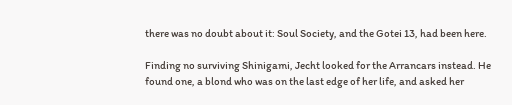there was no doubt about it: Soul Society, and the Gotei 13, had been here.

Finding no surviving Shinigami, Jecht looked for the Arrancars instead. He found one, a blond who was on the last edge of her life, and asked her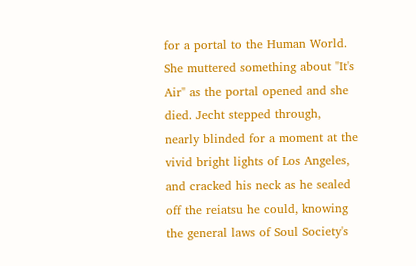for a portal to the Human World. She muttered something about "It's Air" as the portal opened and she died. Jecht stepped through, nearly blinded for a moment at the vivid bright lights of Los Angeles, and cracked his neck as he sealed off the reiatsu he could, knowing the general laws of Soul Society's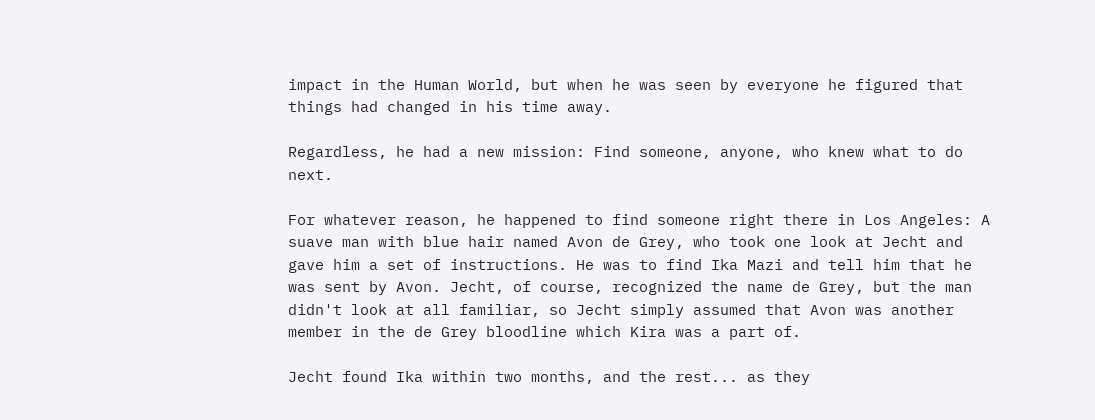impact in the Human World, but when he was seen by everyone he figured that things had changed in his time away.

Regardless, he had a new mission: Find someone, anyone, who knew what to do next.

For whatever reason, he happened to find someone right there in Los Angeles: A suave man with blue hair named Avon de Grey, who took one look at Jecht and gave him a set of instructions. He was to find Ika Mazi and tell him that he was sent by Avon. Jecht, of course, recognized the name de Grey, but the man didn't look at all familiar, so Jecht simply assumed that Avon was another member in the de Grey bloodline which Kira was a part of.

Jecht found Ika within two months, and the rest... as they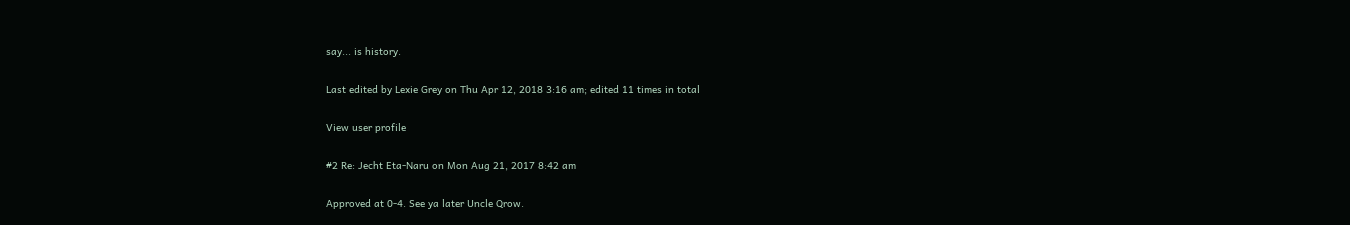say... is history.

Last edited by Lexie Grey on Thu Apr 12, 2018 3:16 am; edited 11 times in total

View user profile

#2 Re: Jecht Eta-Naru on Mon Aug 21, 2017 8:42 am

Approved at 0-4. See ya later Uncle Qrow.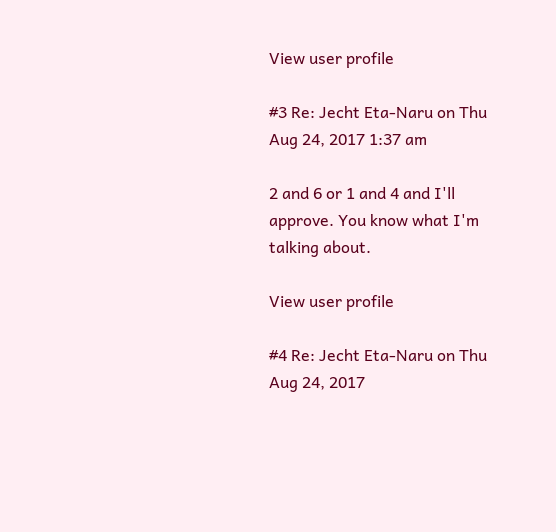View user profile

#3 Re: Jecht Eta-Naru on Thu Aug 24, 2017 1:37 am

2 and 6 or 1 and 4 and I'll approve. You know what I'm talking about.

View user profile

#4 Re: Jecht Eta-Naru on Thu Aug 24, 2017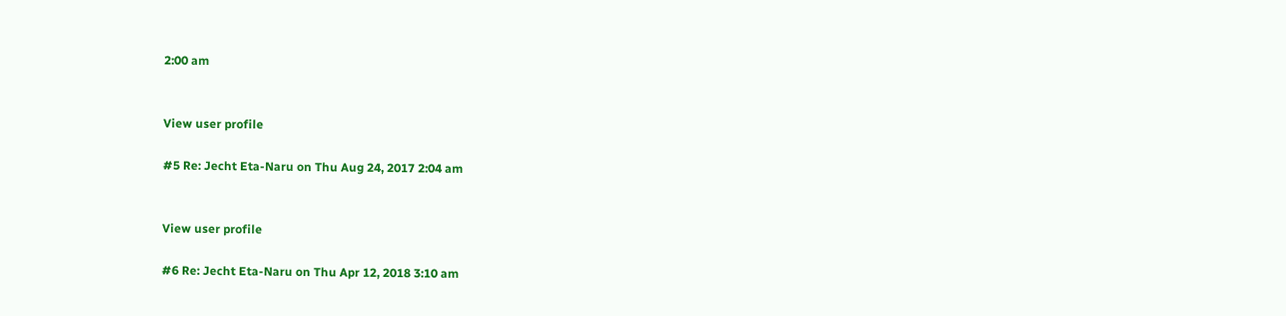2:00 am


View user profile

#5 Re: Jecht Eta-Naru on Thu Aug 24, 2017 2:04 am


View user profile

#6 Re: Jecht Eta-Naru on Thu Apr 12, 2018 3:10 am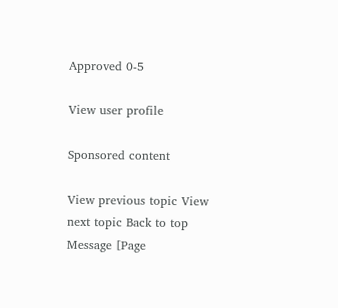Approved 0-5

View user profile

Sponsored content

View previous topic View next topic Back to top  Message [Page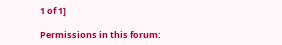1 of 1]

Permissions in this forum: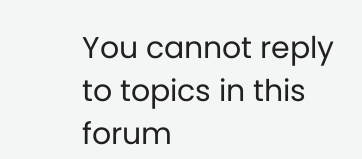You cannot reply to topics in this forum